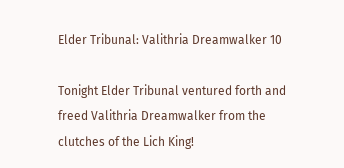Elder Tribunal: Valithria Dreamwalker 10

Tonight Elder Tribunal ventured forth and freed Valithria Dreamwalker from the clutches of the Lich King!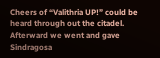Cheers of “Valithria UP!” could be heard through out the citadel. Afterward we went and gave Sindragosa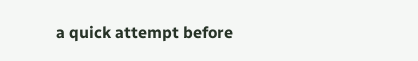a quick attempt before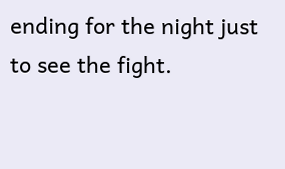ending for the night just to see the fight.